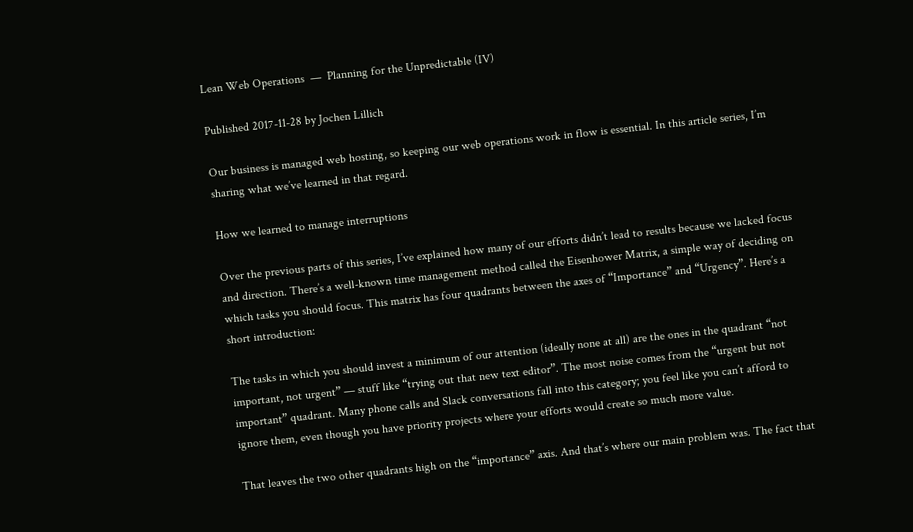Lean Web Operations  —  Planning for the Unpredictable (IV)

Published 2017-11-28 by Jochen Lillich

Our business is managed web hosting, so keeping our web operations work in flow is essential. In this article series, I’m sharing what we’ve learned in that regard.

How we learned to manage interruptions

Over the previous parts of this series, I’ve explained how many of our efforts didn’t lead to results because we lacked focus and direction. There’s a well-known time management method called the Eisenhower Matrix, a simple way of deciding on which tasks you should focus. This matrix has four quadrants between the axes of “Importance” and “Urgency”. Here’s a short introduction:

The tasks in which you should invest a minimum of our attention (ideally none at all) are the ones in the quadrant “not important, not urgent” — stuff like “trying out that new text editor”. The most noise comes from the “urgent but not important” quadrant. Many phone calls and Slack conversations fall into this category; you feel like you can’t afford to ignore them, even though you have priority projects where your efforts would create so much more value.

That leaves the two other quadrants high on the “importance” axis. And that’s where our main problem was. The fact that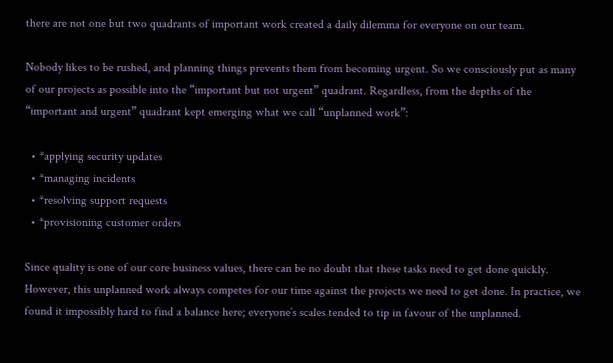there are not one but two quadrants of important work created a daily dilemma for everyone on our team.

Nobody likes to be rushed, and planning things prevents them from becoming urgent. So we consciously put as many of our projects as possible into the “important but not urgent” quadrant. Regardless, from the depths of the “important and urgent” quadrant kept emerging what we call “unplanned work”:

  • *applying security updates
  • *managing incidents
  • *resolving support requests
  • *provisioning customer orders

Since quality is one of our core business values, there can be no doubt that these tasks need to get done quickly. However, this unplanned work always competes for our time against the projects we need to get done. In practice, we found it impossibly hard to find a balance here; everyone’s scales tended to tip in favour of the unplanned.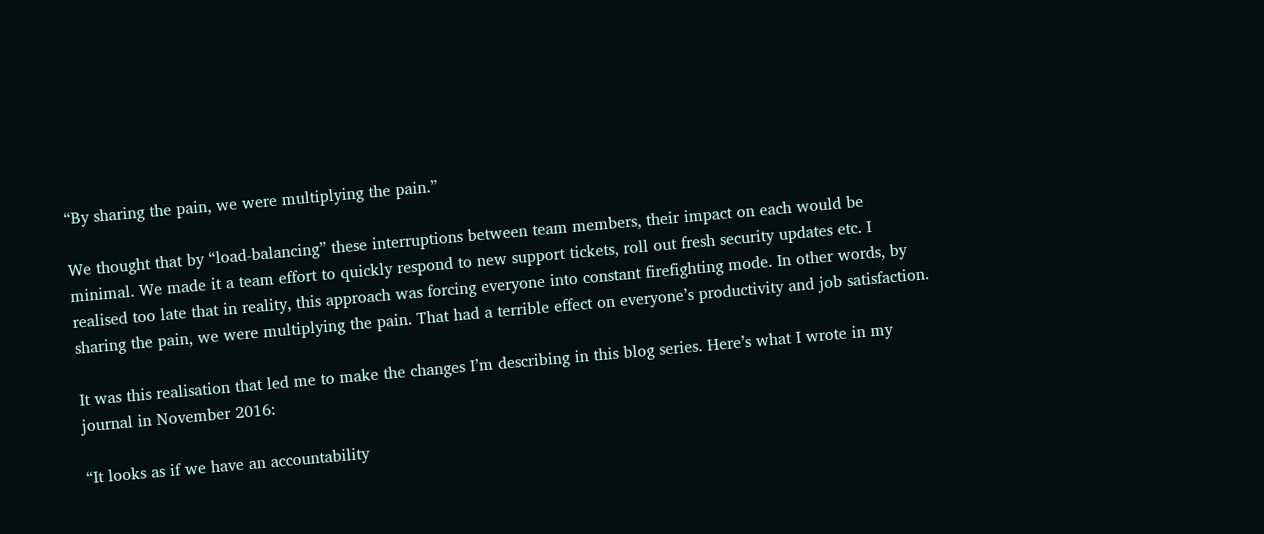“By sharing the pain, we were multiplying the pain.”

We thought that by “load-balancing” these interruptions between team members, their impact on each would be minimal. We made it a team effort to quickly respond to new support tickets, roll out fresh security updates etc. I realised too late that in reality, this approach was forcing everyone into constant firefighting mode. In other words, by sharing the pain, we were multiplying the pain. That had a terrible effect on everyone’s productivity and job satisfaction.

It was this realisation that led me to make the changes I’m describing in this blog series. Here’s what I wrote in my journal in November 2016:

“It looks as if we have an accountability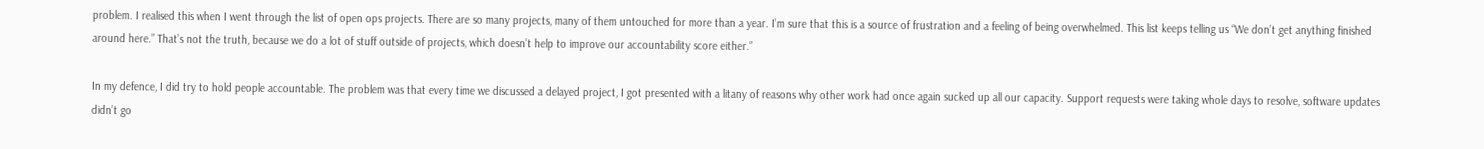problem. I realised this when I went through the list of open ops projects. There are so many projects, many of them untouched for more than a year. I’m sure that this is a source of frustration and a feeling of being overwhelmed. This list keeps telling us “We don’t get anything finished around here.” That’s not the truth, because we do a lot of stuff outside of projects, which doesn’t help to improve our accountability score either.”

In my defence, I did try to hold people accountable. The problem was that every time we discussed a delayed project, I got presented with a litany of reasons why other work had once again sucked up all our capacity. Support requests were taking whole days to resolve, software updates didn’t go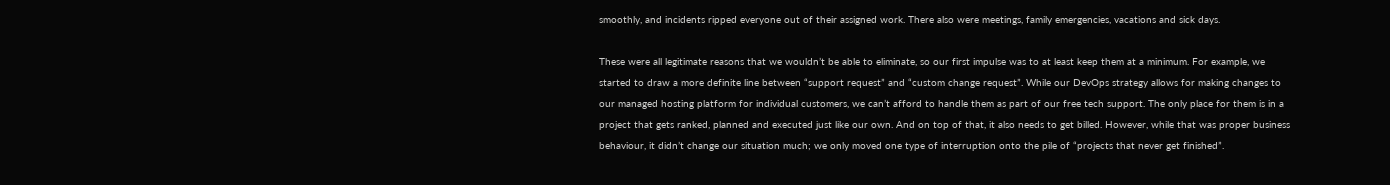smoothly, and incidents ripped everyone out of their assigned work. There also were meetings, family emergencies, vacations and sick days.

These were all legitimate reasons that we wouldn’t be able to eliminate, so our first impulse was to at least keep them at a minimum. For example, we started to draw a more definite line between “support request” and “custom change request”. While our DevOps strategy allows for making changes to our managed hosting platform for individual customers, we can’t afford to handle them as part of our free tech support. The only place for them is in a project that gets ranked, planned and executed just like our own. And on top of that, it also needs to get billed. However, while that was proper business behaviour, it didn’t change our situation much; we only moved one type of interruption onto the pile of “projects that never get finished”.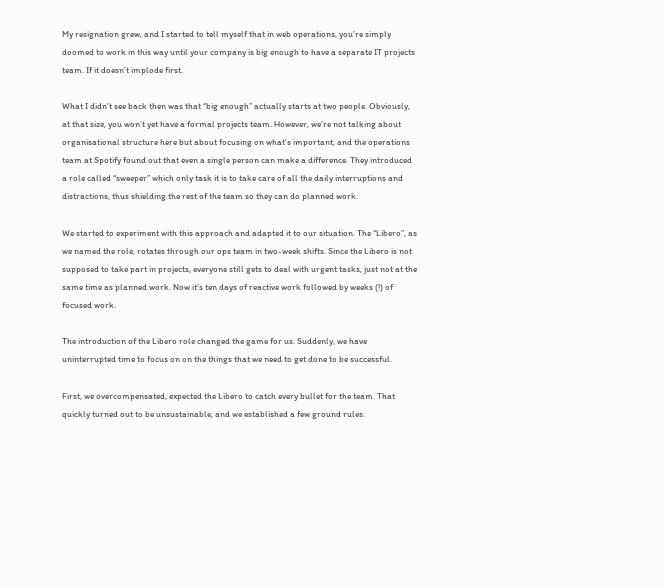My resignation grew, and I started to tell myself that in web operations, you’re simply doomed to work in this way until your company is big enough to have a separate IT projects team. If it doesn’t implode first.

What I didn’t see back then was that “big enough” actually starts at two people. Obviously, at that size, you won’t yet have a formal projects team. However, we’re not talking about organisational structure here but about focusing on what’s important, and the operations team at Spotify found out that even a single person can make a difference. They introduced a role called “sweeper” which only task it is to take care of all the daily interruptions and distractions, thus shielding the rest of the team so they can do planned work.

We started to experiment with this approach and adapted it to our situation. The “Libero”, as we named the role, rotates through our ops team in two-week shifts. Since the Libero is not supposed to take part in projects, everyone still gets to deal with urgent tasks, just not at the same time as planned work. Now it’s ten days of reactive work followed by weeks (!) of focused work.

The introduction of the Libero role changed the game for us. Suddenly, we have uninterrupted time to focus on on the things that we need to get done to be successful.

First, we overcompensated, expected the Libero to catch every bullet for the team. That quickly turned out to be unsustainable, and we established a few ground rules: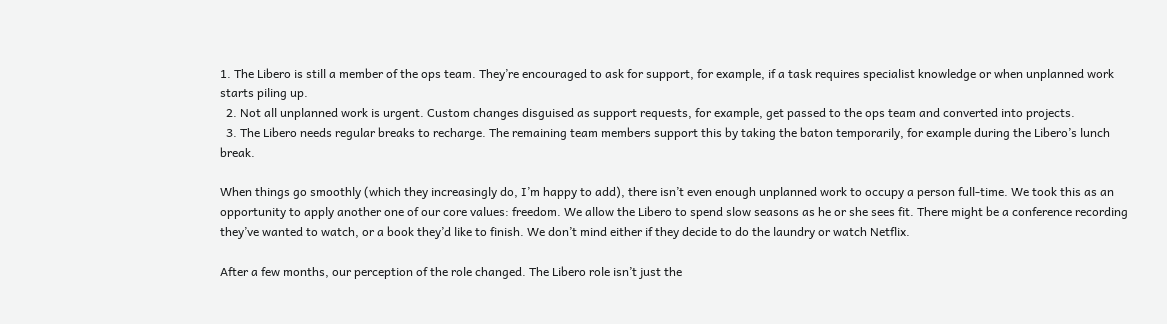1. The Libero is still a member of the ops team. They’re encouraged to ask for support, for example, if a task requires specialist knowledge or when unplanned work starts piling up.
  2. Not all unplanned work is urgent. Custom changes disguised as support requests, for example, get passed to the ops team and converted into projects.
  3. The Libero needs regular breaks to recharge. The remaining team members support this by taking the baton temporarily, for example during the Libero’s lunch break.

When things go smoothly (which they increasingly do, I’m happy to add), there isn’t even enough unplanned work to occupy a person full-time. We took this as an opportunity to apply another one of our core values: freedom. We allow the Libero to spend slow seasons as he or she sees fit. There might be a conference recording they’ve wanted to watch, or a book they’d like to finish. We don’t mind either if they decide to do the laundry or watch Netflix.

After a few months, our perception of the role changed. The Libero role isn’t just the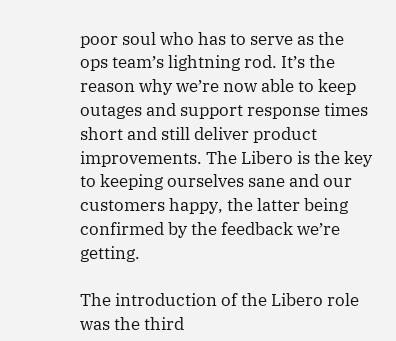poor soul who has to serve as the ops team’s lightning rod. It’s the reason why we’re now able to keep outages and support response times short and still deliver product improvements. The Libero is the key to keeping ourselves sane and our customers happy, the latter being confirmed by the feedback we’re getting.

The introduction of the Libero role was the third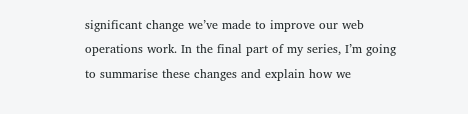significant change we’ve made to improve our web operations work. In the final part of my series, I’m going to summarise these changes and explain how we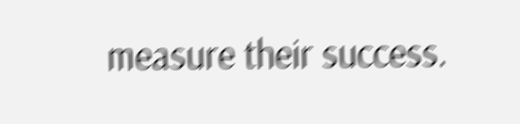measure their success.